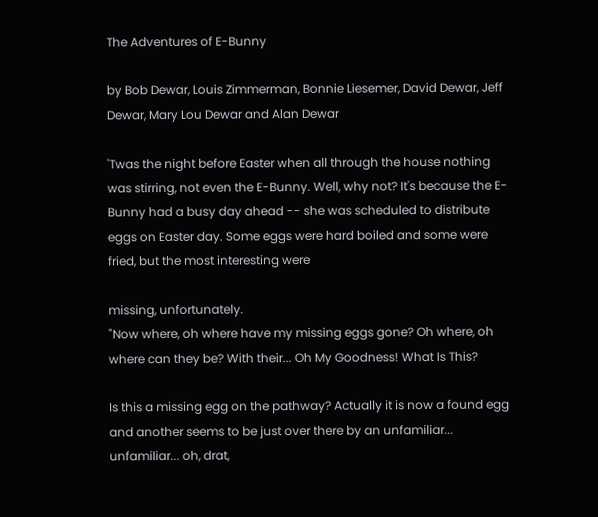The Adventures of E-Bunny

by Bob Dewar, Louis Zimmerman, Bonnie Liesemer, David Dewar, Jeff Dewar, Mary Lou Dewar and Alan Dewar

'Twas the night before Easter when all through the house nothing was stirring, not even the E-Bunny. Well, why not? It's because the E-Bunny had a busy day ahead -- she was scheduled to distribute eggs on Easter day. Some eggs were hard boiled and some were fried, but the most interesting were

missing, unfortunately.
"Now where, oh where have my missing eggs gone? Oh where, oh where can they be? With their... Oh My Goodness! What Is This?

Is this a missing egg on the pathway? Actually it is now a found egg and another seems to be just over there by an unfamiliar... unfamiliar... oh, drat,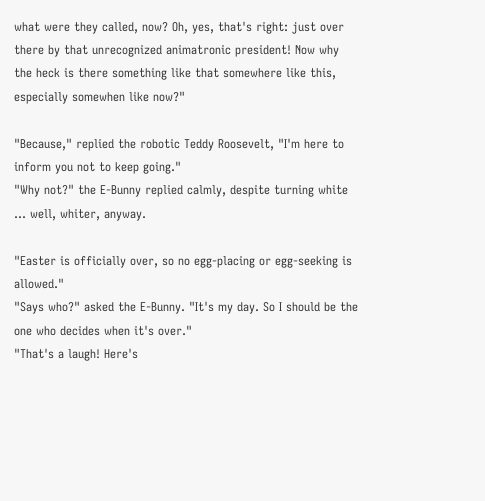what were they called, now? Oh, yes, that's right: just over there by that unrecognized animatronic president! Now why the heck is there something like that somewhere like this, especially somewhen like now?"

"Because," replied the robotic Teddy Roosevelt, "I'm here to inform you not to keep going."
"Why not?" the E-Bunny replied calmly, despite turning white ... well, whiter, anyway.

"Easter is officially over, so no egg-placing or egg-seeking is allowed."
"Says who?" asked the E-Bunny. "It's my day. So I should be the one who decides when it's over."
"That's a laugh! Here's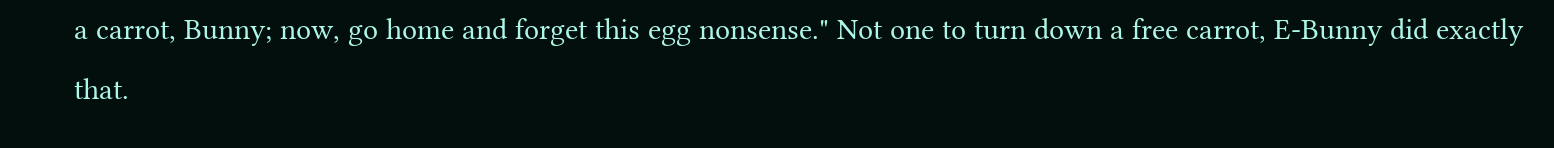a carrot, Bunny; now, go home and forget this egg nonsense." Not one to turn down a free carrot, E-Bunny did exactly that.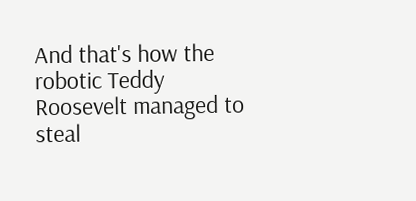And that's how the robotic Teddy Roosevelt managed to steal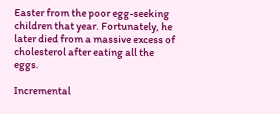Easter from the poor egg-seeking children that year. Fortunately, he later died from a massive excess of cholesterol after eating all the eggs.

Incremental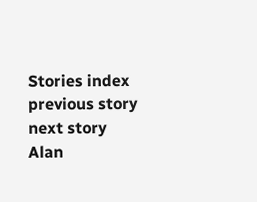Stories index            previous story            next story
Alan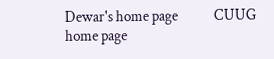Dewar's home page            CUUG home page